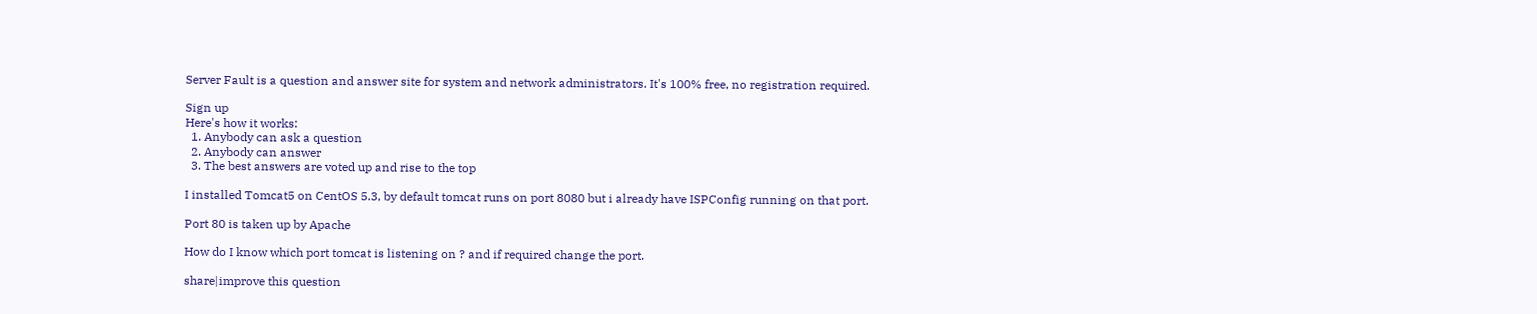Server Fault is a question and answer site for system and network administrators. It's 100% free, no registration required.

Sign up
Here's how it works:
  1. Anybody can ask a question
  2. Anybody can answer
  3. The best answers are voted up and rise to the top

I installed Tomcat5 on CentOS 5.3, by default tomcat runs on port 8080 but i already have ISPConfig running on that port.

Port 80 is taken up by Apache

How do I know which port tomcat is listening on ? and if required change the port.

share|improve this question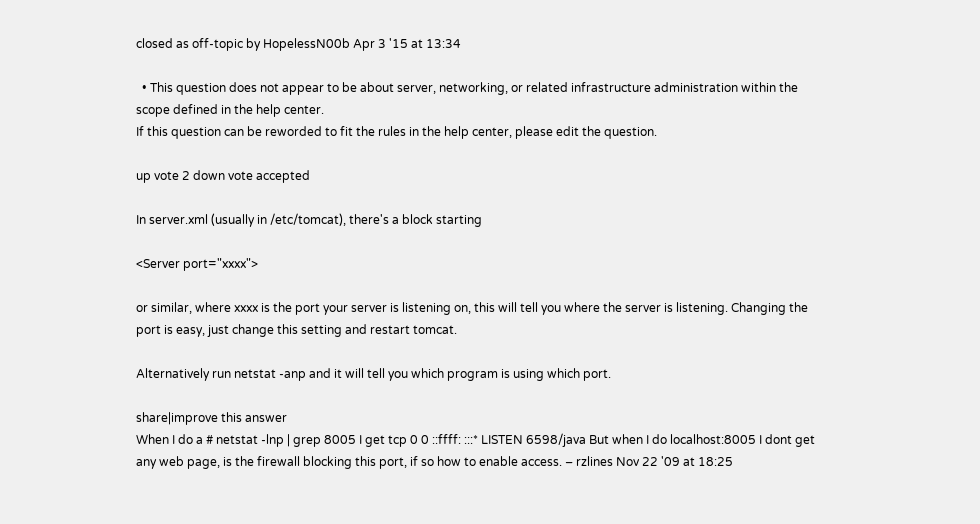closed as off-topic by HopelessN00b Apr 3 '15 at 13:34

  • This question does not appear to be about server, networking, or related infrastructure administration within the scope defined in the help center.
If this question can be reworded to fit the rules in the help center, please edit the question.

up vote 2 down vote accepted

In server.xml (usually in /etc/tomcat), there's a block starting

<Server port="xxxx">

or similar, where xxxx is the port your server is listening on, this will tell you where the server is listening. Changing the port is easy, just change this setting and restart tomcat.

Alternatively run netstat -anp and it will tell you which program is using which port.

share|improve this answer
When I do a # netstat -lnp | grep 8005 I get tcp 0 0 ::ffff: :::* LISTEN 6598/java But when I do localhost:8005 I dont get any web page, is the firewall blocking this port, if so how to enable access. – rzlines Nov 22 '09 at 18:25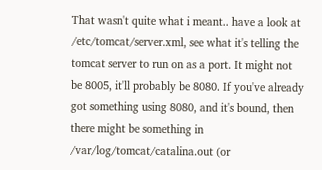That wasn't quite what i meant.. have a look at /etc/tomcat/server.xml, see what it's telling the tomcat server to run on as a port. It might not be 8005, it'll probably be 8080. If you've already got something using 8080, and it's bound, then there might be something in /var/log/tomcat/catalina.out (or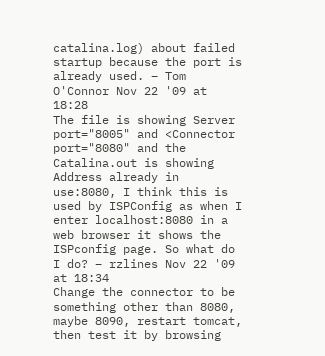catalina.log) about failed startup because the port is already used. – Tom O'Connor Nov 22 '09 at 18:28
The file is showing Server port="8005" and <Connector port="8080" and the Catalina.out is showing Address already in use:8080, I think this is used by ISPConfig as when I enter localhost:8080 in a web browser it shows the ISPconfig page. So what do I do? – rzlines Nov 22 '09 at 18:34
Change the connector to be something other than 8080, maybe 8090, restart tomcat, then test it by browsing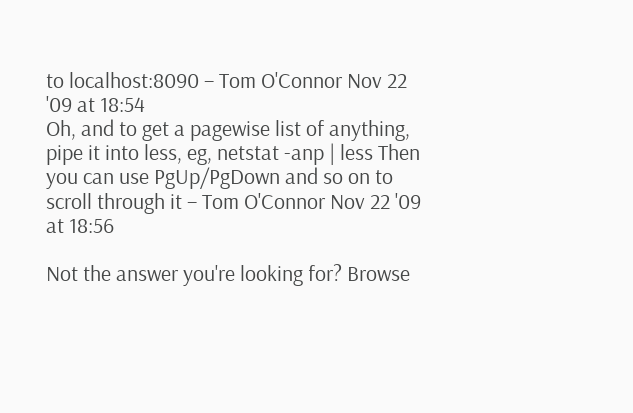to localhost:8090 – Tom O'Connor Nov 22 '09 at 18:54
Oh, and to get a pagewise list of anything, pipe it into less, eg, netstat -anp | less Then you can use PgUp/PgDown and so on to scroll through it – Tom O'Connor Nov 22 '09 at 18:56

Not the answer you're looking for? Browse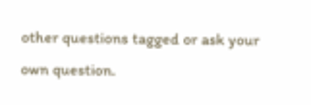other questions tagged or ask your own question.